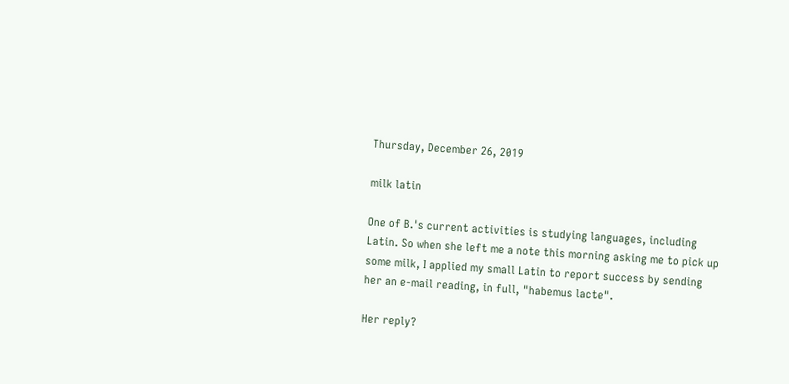Thursday, December 26, 2019

milk latin

One of B.'s current activities is studying languages, including Latin. So when she left me a note this morning asking me to pick up some milk, I applied my small Latin to report success by sending her an e-mail reading, in full, "habemus lacte".

Her reply?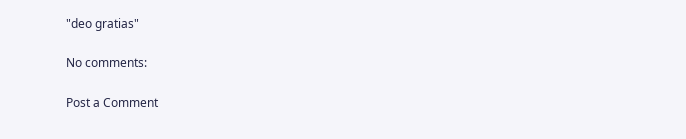"deo gratias"

No comments:

Post a Comment